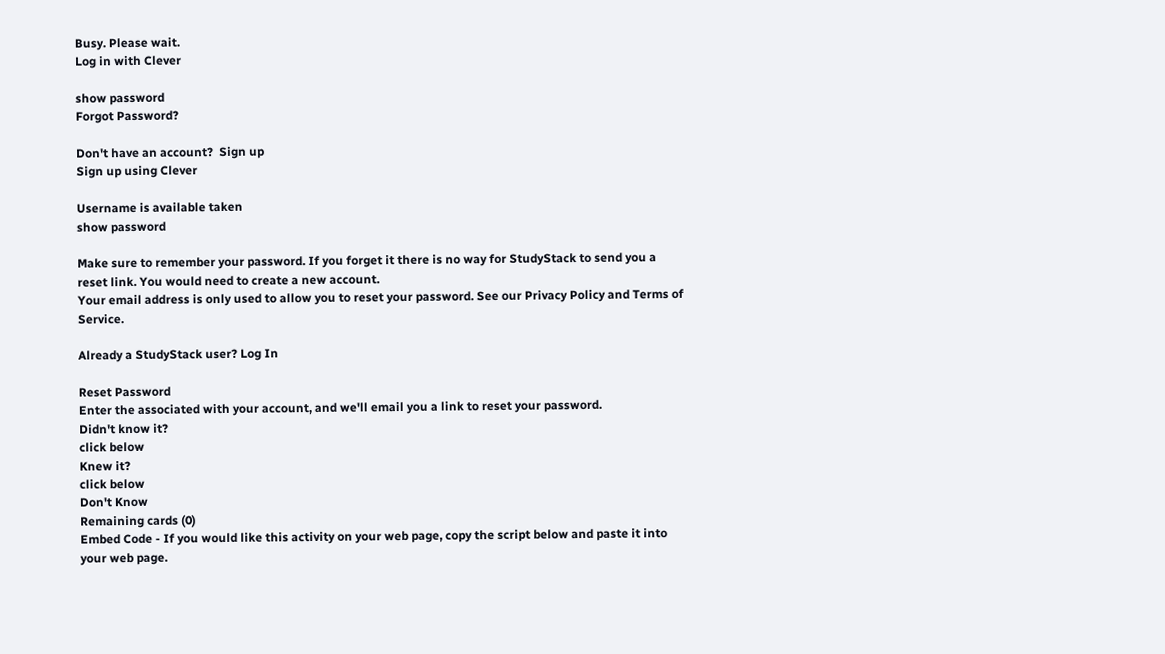Busy. Please wait.
Log in with Clever

show password
Forgot Password?

Don't have an account?  Sign up
Sign up using Clever

Username is available taken
show password

Make sure to remember your password. If you forget it there is no way for StudyStack to send you a reset link. You would need to create a new account.
Your email address is only used to allow you to reset your password. See our Privacy Policy and Terms of Service.

Already a StudyStack user? Log In

Reset Password
Enter the associated with your account, and we'll email you a link to reset your password.
Didn't know it?
click below
Knew it?
click below
Don't Know
Remaining cards (0)
Embed Code - If you would like this activity on your web page, copy the script below and paste it into your web page.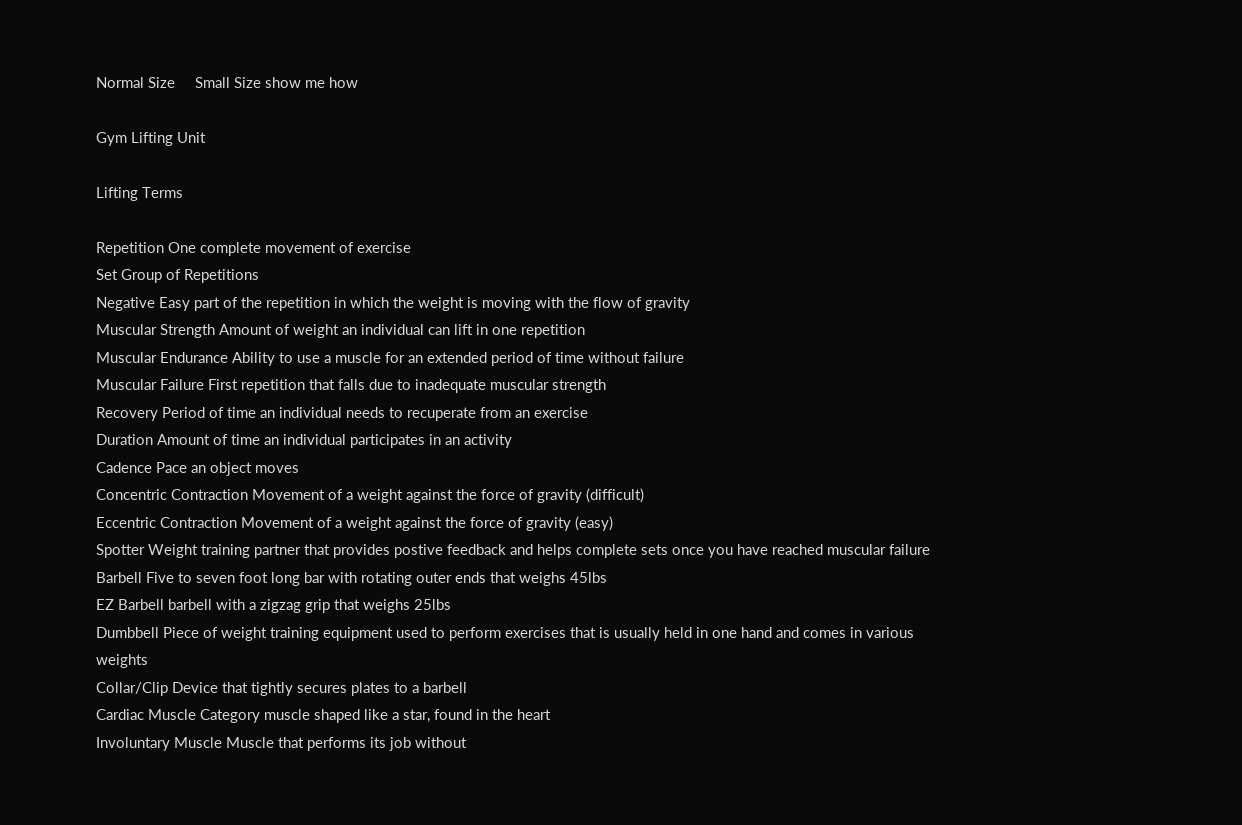Normal Size     Small Size show me how

Gym Lifting Unit

Lifting Terms

Repetition One complete movement of exercise
Set Group of Repetitions
Negative Easy part of the repetition in which the weight is moving with the flow of gravity
Muscular Strength Amount of weight an individual can lift in one repetition
Muscular Endurance Ability to use a muscle for an extended period of time without failure
Muscular Failure First repetition that falls due to inadequate muscular strength
Recovery Period of time an individual needs to recuperate from an exercise
Duration Amount of time an individual participates in an activity
Cadence Pace an object moves
Concentric Contraction Movement of a weight against the force of gravity (difficult)
Eccentric Contraction Movement of a weight against the force of gravity (easy)
Spotter Weight training partner that provides postive feedback and helps complete sets once you have reached muscular failure
Barbell Five to seven foot long bar with rotating outer ends that weighs 45lbs
EZ Barbell barbell with a zigzag grip that weighs 25lbs
Dumbbell Piece of weight training equipment used to perform exercises that is usually held in one hand and comes in various weights
Collar/Clip Device that tightly secures plates to a barbell
Cardiac Muscle Category muscle shaped like a star, found in the heart
Involuntary Muscle Muscle that performs its job without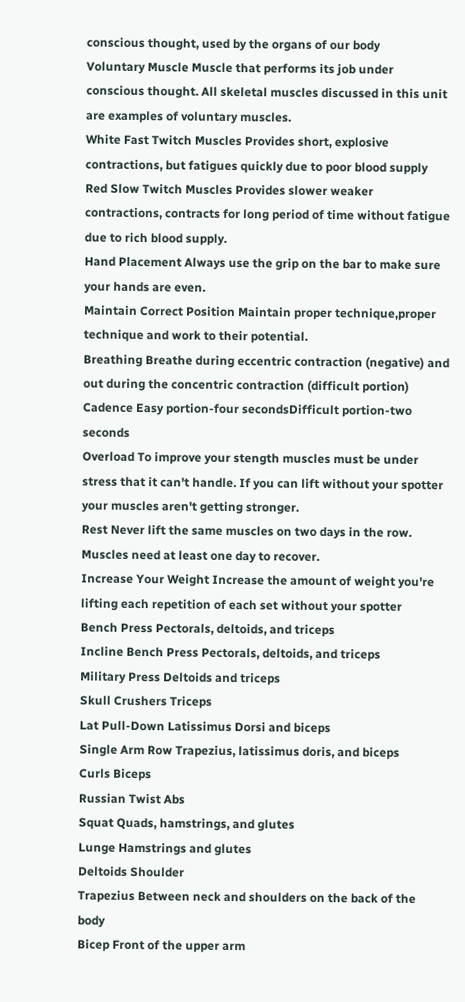conscious thought, used by the organs of our body
Voluntary Muscle Muscle that performs its job under conscious thought. All skeletal muscles discussed in this unit are examples of voluntary muscles.
White Fast Twitch Muscles Provides short, explosive contractions, but fatigues quickly due to poor blood supply
Red Slow Twitch Muscles Provides slower weaker contractions, contracts for long period of time without fatigue due to rich blood supply.
Hand Placement Always use the grip on the bar to make sure your hands are even.
Maintain Correct Position Maintain proper technique,proper technique and work to their potential.
Breathing Breathe during eccentric contraction (negative) and out during the concentric contraction (difficult portion)
Cadence Easy portion-four secondsDifficult portion-two seconds
Overload To improve your stength muscles must be under stress that it can't handle. If you can lift without your spotter your muscles aren't getting stronger.
Rest Never lift the same muscles on two days in the row. Muscles need at least one day to recover.
Increase Your Weight Increase the amount of weight you're lifting each repetition of each set without your spotter
Bench Press Pectorals, deltoids, and triceps
Incline Bench Press Pectorals, deltoids, and triceps
Military Press Deltoids and triceps
Skull Crushers Triceps
Lat Pull-Down Latissimus Dorsi and biceps
Single Arm Row Trapezius, latissimus doris, and biceps
Curls Biceps
Russian Twist Abs
Squat Quads, hamstrings, and glutes
Lunge Hamstrings and glutes
Deltoids Shoulder
Trapezius Between neck and shoulders on the back of the body
Bicep Front of the upper arm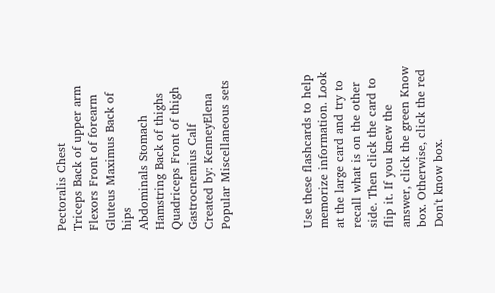Pectoralis Chest
Triceps Back of upper arm
Flexors Front of forearm
Gluteus Maximus Back of hips
Abdominals Stomach
Hamstring Back of thighs
Quadriceps Front of thigh
Gastrocnemius Calf
Created by: KenneyElena
Popular Miscellaneous sets




Use these flashcards to help memorize information. Look at the large card and try to recall what is on the other side. Then click the card to flip it. If you knew the answer, click the green Know box. Otherwise, click the red Don't know box.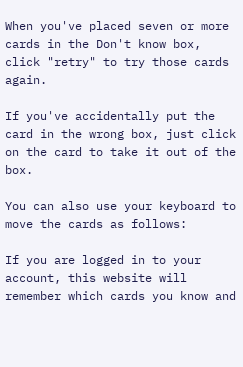When you've placed seven or more cards in the Don't know box, click "retry" to try those cards again.

If you've accidentally put the card in the wrong box, just click on the card to take it out of the box.

You can also use your keyboard to move the cards as follows:

If you are logged in to your account, this website will remember which cards you know and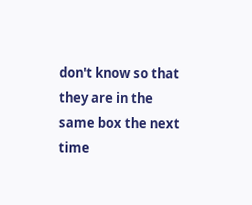don't know so that they are in the same box the next time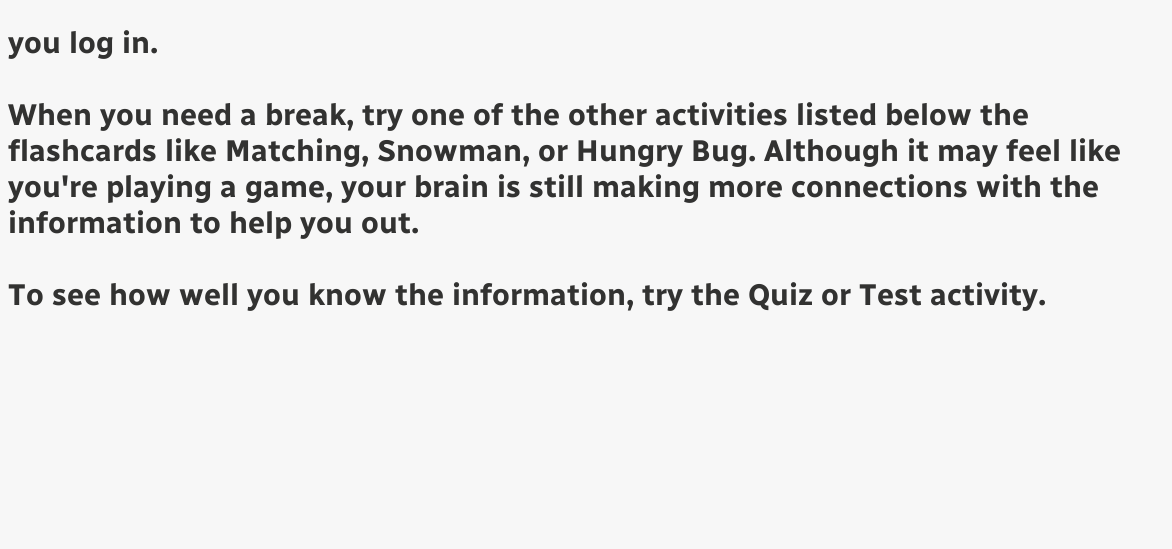you log in.

When you need a break, try one of the other activities listed below the flashcards like Matching, Snowman, or Hungry Bug. Although it may feel like you're playing a game, your brain is still making more connections with the information to help you out.

To see how well you know the information, try the Quiz or Test activity.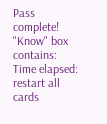Pass complete!
"Know" box contains:
Time elapsed:
restart all cards